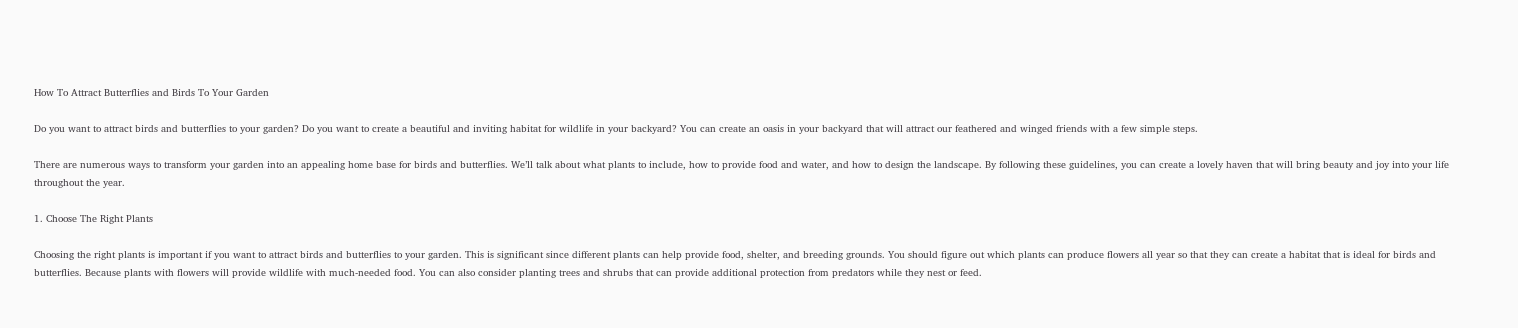How To Attract Butterflies and Birds To Your Garden

Do you want to attract birds and butterflies to your garden? Do you want to create a beautiful and inviting habitat for wildlife in your backyard? You can create an oasis in your backyard that will attract our feathered and winged friends with a few simple steps.

There are numerous ways to transform your garden into an appealing home base for birds and butterflies. We’ll talk about what plants to include, how to provide food and water, and how to design the landscape. By following these guidelines, you can create a lovely haven that will bring beauty and joy into your life throughout the year.

1. Choose The Right Plants

Choosing the right plants is important if you want to attract birds and butterflies to your garden. This is significant since different plants can help provide food, shelter, and breeding grounds. You should figure out which plants can produce flowers all year so that they can create a habitat that is ideal for birds and butterflies. Because plants with flowers will provide wildlife with much-needed food. You can also consider planting trees and shrubs that can provide additional protection from predators while they nest or feed.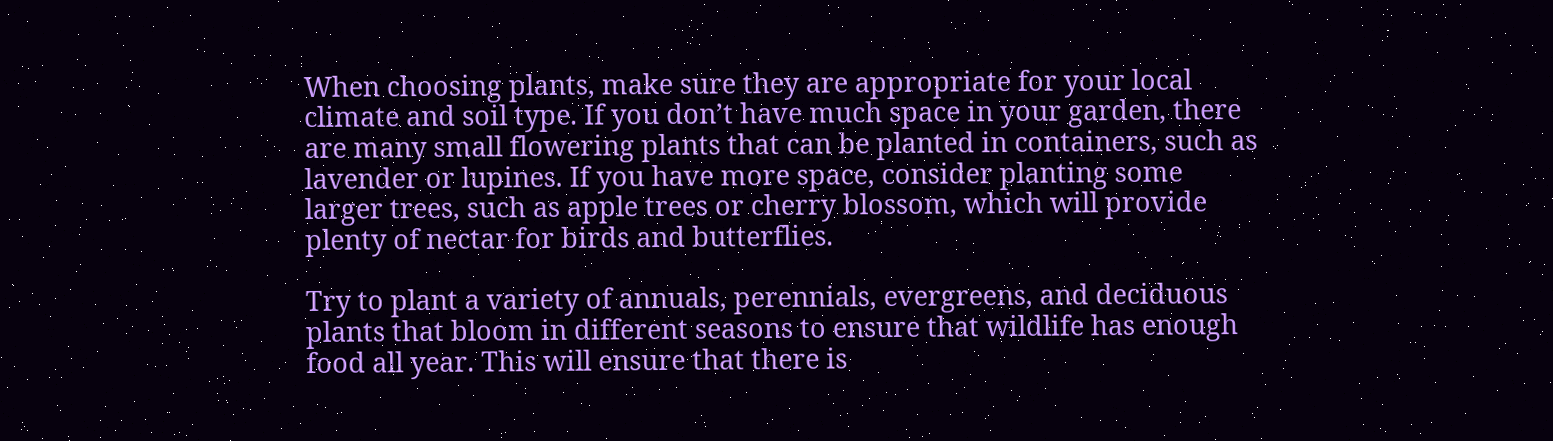When choosing plants, make sure they are appropriate for your local climate and soil type. If you don’t have much space in your garden, there are many small flowering plants that can be planted in containers, such as lavender or lupines. If you have more space, consider planting some larger trees, such as apple trees or cherry blossom, which will provide plenty of nectar for birds and butterflies.

Try to plant a variety of annuals, perennials, evergreens, and deciduous plants that bloom in different seasons to ensure that wildlife has enough food all year. This will ensure that there is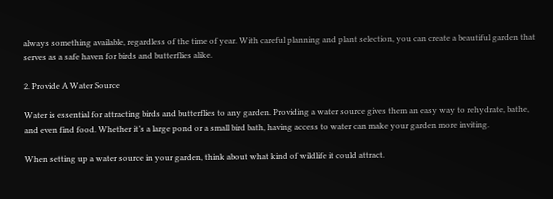always something available, regardless of the time of year. With careful planning and plant selection, you can create a beautiful garden that serves as a safe haven for birds and butterflies alike.

2. Provide A Water Source

Water is essential for attracting birds and butterflies to any garden. Providing a water source gives them an easy way to rehydrate, bathe, and even find food. Whether it’s a large pond or a small bird bath, having access to water can make your garden more inviting.

When setting up a water source in your garden, think about what kind of wildlife it could attract.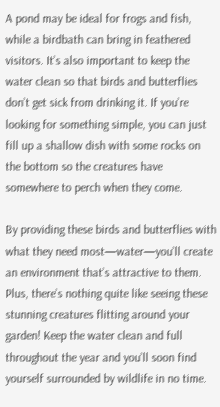A pond may be ideal for frogs and fish, while a birdbath can bring in feathered visitors. It’s also important to keep the water clean so that birds and butterflies don’t get sick from drinking it. If you’re looking for something simple, you can just fill up a shallow dish with some rocks on the bottom so the creatures have somewhere to perch when they come.

By providing these birds and butterflies with what they need most—water—you’ll create an environment that’s attractive to them. Plus, there’s nothing quite like seeing these stunning creatures flitting around your garden! Keep the water clean and full throughout the year and you’ll soon find yourself surrounded by wildlife in no time.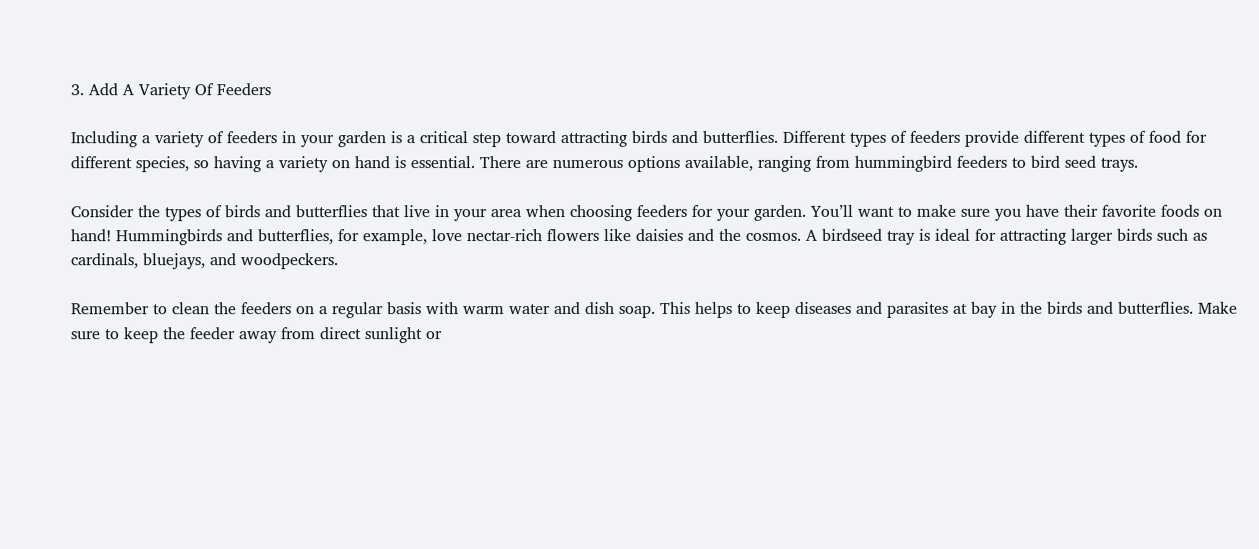3. Add A Variety Of Feeders

Including a variety of feeders in your garden is a critical step toward attracting birds and butterflies. Different types of feeders provide different types of food for different species, so having a variety on hand is essential. There are numerous options available, ranging from hummingbird feeders to bird seed trays.

Consider the types of birds and butterflies that live in your area when choosing feeders for your garden. You’ll want to make sure you have their favorite foods on hand! Hummingbirds and butterflies, for example, love nectar-rich flowers like daisies and the cosmos. A birdseed tray is ideal for attracting larger birds such as cardinals, bluejays, and woodpeckers.

Remember to clean the feeders on a regular basis with warm water and dish soap. This helps to keep diseases and parasites at bay in the birds and butterflies. Make sure to keep the feeder away from direct sunlight or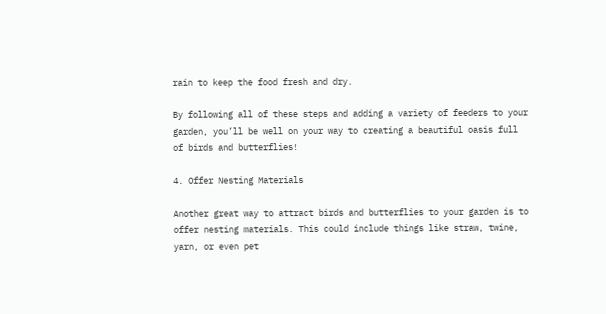rain to keep the food fresh and dry.

By following all of these steps and adding a variety of feeders to your garden, you’ll be well on your way to creating a beautiful oasis full of birds and butterflies!

4. Offer Nesting Materials

Another great way to attract birds and butterflies to your garden is to offer nesting materials. This could include things like straw, twine, yarn, or even pet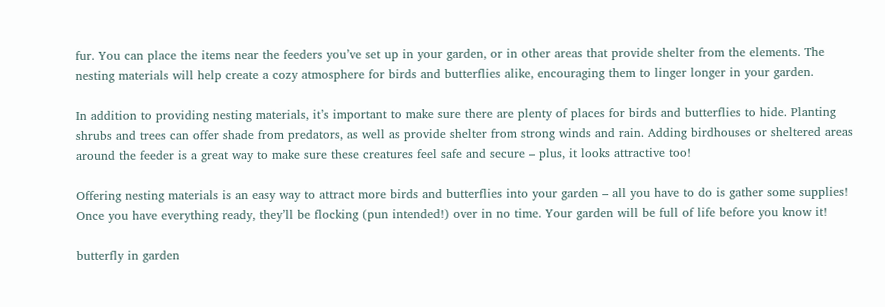fur. You can place the items near the feeders you’ve set up in your garden, or in other areas that provide shelter from the elements. The nesting materials will help create a cozy atmosphere for birds and butterflies alike, encouraging them to linger longer in your garden.

In addition to providing nesting materials, it’s important to make sure there are plenty of places for birds and butterflies to hide. Planting shrubs and trees can offer shade from predators, as well as provide shelter from strong winds and rain. Adding birdhouses or sheltered areas around the feeder is a great way to make sure these creatures feel safe and secure – plus, it looks attractive too!

Offering nesting materials is an easy way to attract more birds and butterflies into your garden – all you have to do is gather some supplies! Once you have everything ready, they’ll be flocking (pun intended!) over in no time. Your garden will be full of life before you know it!

butterfly in garden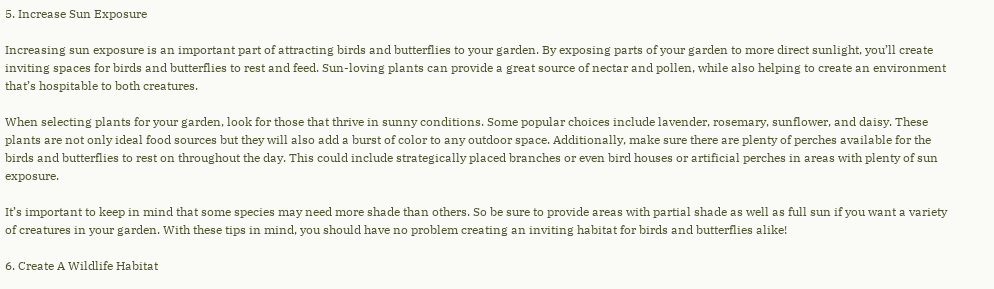5. Increase Sun Exposure

Increasing sun exposure is an important part of attracting birds and butterflies to your garden. By exposing parts of your garden to more direct sunlight, you’ll create inviting spaces for birds and butterflies to rest and feed. Sun-loving plants can provide a great source of nectar and pollen, while also helping to create an environment that’s hospitable to both creatures.

When selecting plants for your garden, look for those that thrive in sunny conditions. Some popular choices include lavender, rosemary, sunflower, and daisy. These plants are not only ideal food sources but they will also add a burst of color to any outdoor space. Additionally, make sure there are plenty of perches available for the birds and butterflies to rest on throughout the day. This could include strategically placed branches or even bird houses or artificial perches in areas with plenty of sun exposure.

It’s important to keep in mind that some species may need more shade than others. So be sure to provide areas with partial shade as well as full sun if you want a variety of creatures in your garden. With these tips in mind, you should have no problem creating an inviting habitat for birds and butterflies alike!

6. Create A Wildlife Habitat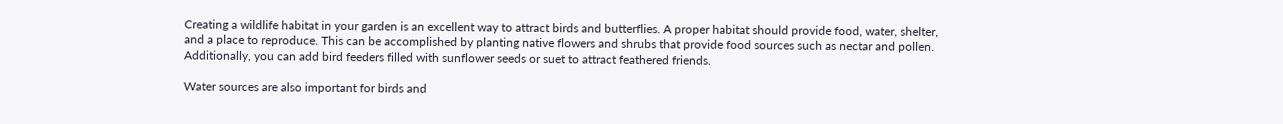Creating a wildlife habitat in your garden is an excellent way to attract birds and butterflies. A proper habitat should provide food, water, shelter, and a place to reproduce. This can be accomplished by planting native flowers and shrubs that provide food sources such as nectar and pollen. Additionally, you can add bird feeders filled with sunflower seeds or suet to attract feathered friends.

Water sources are also important for birds and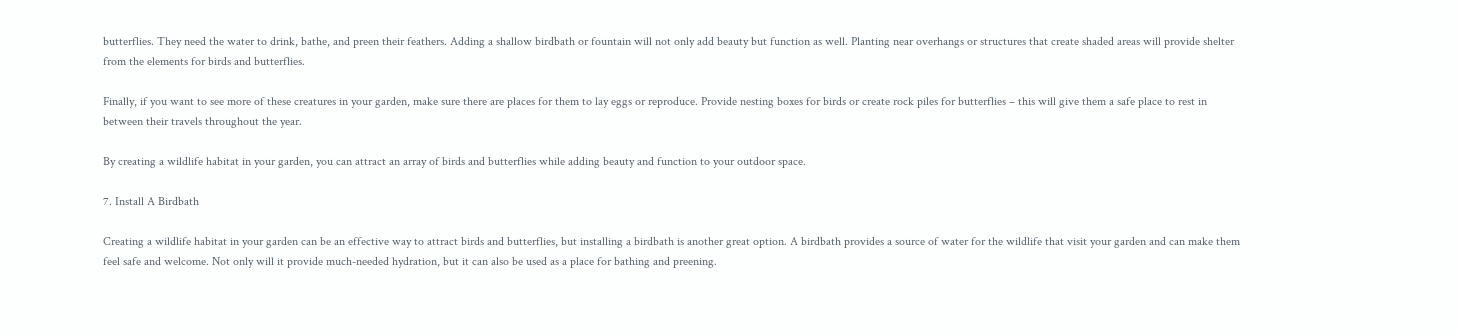butterflies. They need the water to drink, bathe, and preen their feathers. Adding a shallow birdbath or fountain will not only add beauty but function as well. Planting near overhangs or structures that create shaded areas will provide shelter from the elements for birds and butterflies.

Finally, if you want to see more of these creatures in your garden, make sure there are places for them to lay eggs or reproduce. Provide nesting boxes for birds or create rock piles for butterflies – this will give them a safe place to rest in between their travels throughout the year.

By creating a wildlife habitat in your garden, you can attract an array of birds and butterflies while adding beauty and function to your outdoor space.

7. Install A Birdbath

Creating a wildlife habitat in your garden can be an effective way to attract birds and butterflies, but installing a birdbath is another great option. A birdbath provides a source of water for the wildlife that visit your garden and can make them feel safe and welcome. Not only will it provide much-needed hydration, but it can also be used as a place for bathing and preening.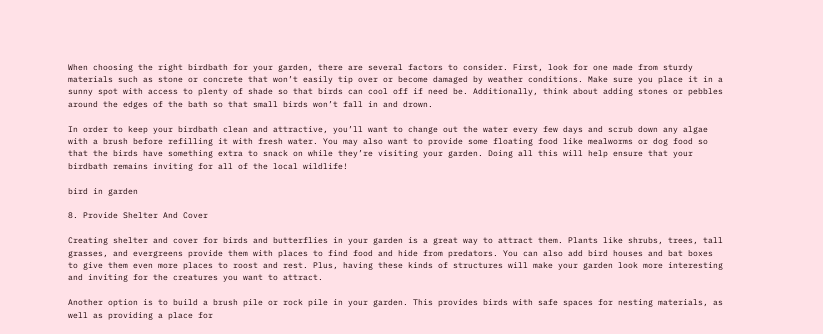When choosing the right birdbath for your garden, there are several factors to consider. First, look for one made from sturdy materials such as stone or concrete that won’t easily tip over or become damaged by weather conditions. Make sure you place it in a sunny spot with access to plenty of shade so that birds can cool off if need be. Additionally, think about adding stones or pebbles around the edges of the bath so that small birds won’t fall in and drown.

In order to keep your birdbath clean and attractive, you’ll want to change out the water every few days and scrub down any algae with a brush before refilling it with fresh water. You may also want to provide some floating food like mealworms or dog food so that the birds have something extra to snack on while they’re visiting your garden. Doing all this will help ensure that your birdbath remains inviting for all of the local wildlife!

bird in garden

8. Provide Shelter And Cover

Creating shelter and cover for birds and butterflies in your garden is a great way to attract them. Plants like shrubs, trees, tall grasses, and evergreens provide them with places to find food and hide from predators. You can also add bird houses and bat boxes to give them even more places to roost and rest. Plus, having these kinds of structures will make your garden look more interesting and inviting for the creatures you want to attract.

Another option is to build a brush pile or rock pile in your garden. This provides birds with safe spaces for nesting materials, as well as providing a place for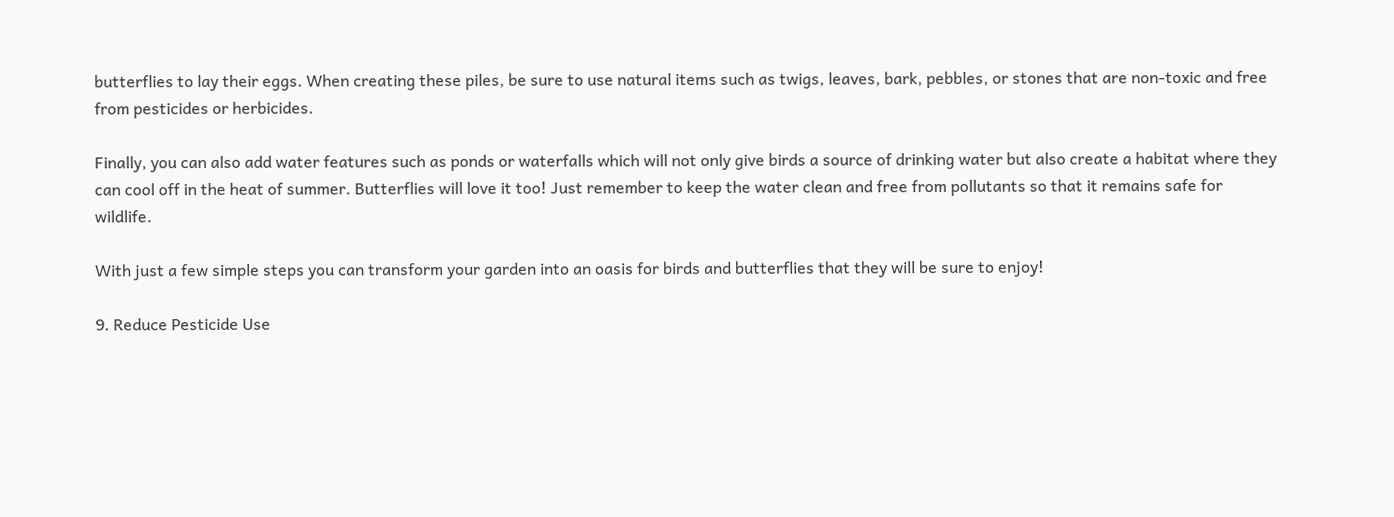butterflies to lay their eggs. When creating these piles, be sure to use natural items such as twigs, leaves, bark, pebbles, or stones that are non-toxic and free from pesticides or herbicides.

Finally, you can also add water features such as ponds or waterfalls which will not only give birds a source of drinking water but also create a habitat where they can cool off in the heat of summer. Butterflies will love it too! Just remember to keep the water clean and free from pollutants so that it remains safe for wildlife.

With just a few simple steps you can transform your garden into an oasis for birds and butterflies that they will be sure to enjoy!

9. Reduce Pesticide Use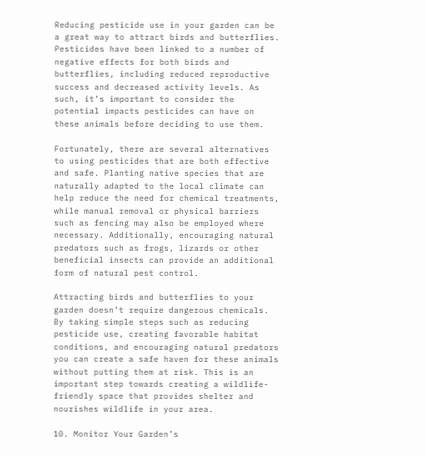Reducing pesticide use in your garden can be a great way to attract birds and butterflies. Pesticides have been linked to a number of negative effects for both birds and butterflies, including reduced reproductive success and decreased activity levels. As such, it’s important to consider the potential impacts pesticides can have on these animals before deciding to use them.

Fortunately, there are several alternatives to using pesticides that are both effective and safe. Planting native species that are naturally adapted to the local climate can help reduce the need for chemical treatments, while manual removal or physical barriers such as fencing may also be employed where necessary. Additionally, encouraging natural predators such as frogs, lizards or other beneficial insects can provide an additional form of natural pest control.

Attracting birds and butterflies to your garden doesn’t require dangerous chemicals. By taking simple steps such as reducing pesticide use, creating favorable habitat conditions, and encouraging natural predators you can create a safe haven for these animals without putting them at risk. This is an important step towards creating a wildlife-friendly space that provides shelter and nourishes wildlife in your area.

10. Monitor Your Garden’s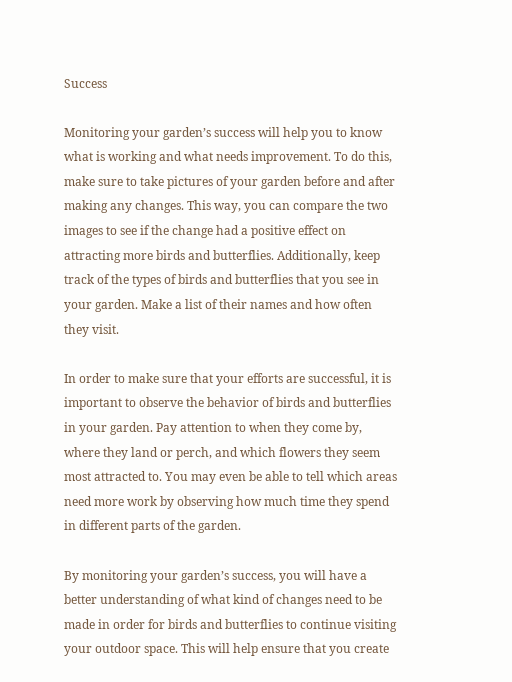Success

Monitoring your garden’s success will help you to know what is working and what needs improvement. To do this, make sure to take pictures of your garden before and after making any changes. This way, you can compare the two images to see if the change had a positive effect on attracting more birds and butterflies. Additionally, keep track of the types of birds and butterflies that you see in your garden. Make a list of their names and how often they visit.

In order to make sure that your efforts are successful, it is important to observe the behavior of birds and butterflies in your garden. Pay attention to when they come by, where they land or perch, and which flowers they seem most attracted to. You may even be able to tell which areas need more work by observing how much time they spend in different parts of the garden.

By monitoring your garden’s success, you will have a better understanding of what kind of changes need to be made in order for birds and butterflies to continue visiting your outdoor space. This will help ensure that you create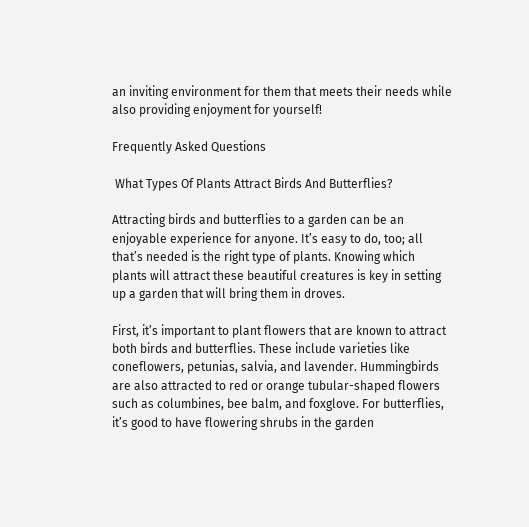an inviting environment for them that meets their needs while also providing enjoyment for yourself!

Frequently Asked Questions

 What Types Of Plants Attract Birds And Butterflies?

Attracting birds and butterflies to a garden can be an enjoyable experience for anyone. It’s easy to do, too; all that’s needed is the right type of plants. Knowing which plants will attract these beautiful creatures is key in setting up a garden that will bring them in droves.

First, it’s important to plant flowers that are known to attract both birds and butterflies. These include varieties like coneflowers, petunias, salvia, and lavender. Hummingbirds are also attracted to red or orange tubular-shaped flowers such as columbines, bee balm, and foxglove. For butterflies, it’s good to have flowering shrubs in the garden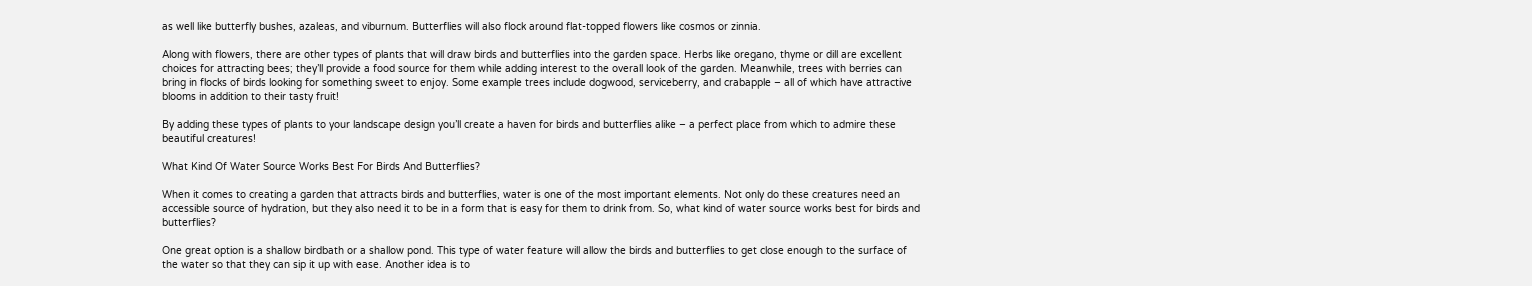as well like butterfly bushes, azaleas, and viburnum. Butterflies will also flock around flat-topped flowers like cosmos or zinnia.

Along with flowers, there are other types of plants that will draw birds and butterflies into the garden space. Herbs like oregano, thyme or dill are excellent choices for attracting bees; they’ll provide a food source for them while adding interest to the overall look of the garden. Meanwhile, trees with berries can bring in flocks of birds looking for something sweet to enjoy. Some example trees include dogwood, serviceberry, and crabapple – all of which have attractive blooms in addition to their tasty fruit!

By adding these types of plants to your landscape design you’ll create a haven for birds and butterflies alike – a perfect place from which to admire these beautiful creatures!

What Kind Of Water Source Works Best For Birds And Butterflies?

When it comes to creating a garden that attracts birds and butterflies, water is one of the most important elements. Not only do these creatures need an accessible source of hydration, but they also need it to be in a form that is easy for them to drink from. So, what kind of water source works best for birds and butterflies?

One great option is a shallow birdbath or a shallow pond. This type of water feature will allow the birds and butterflies to get close enough to the surface of the water so that they can sip it up with ease. Another idea is to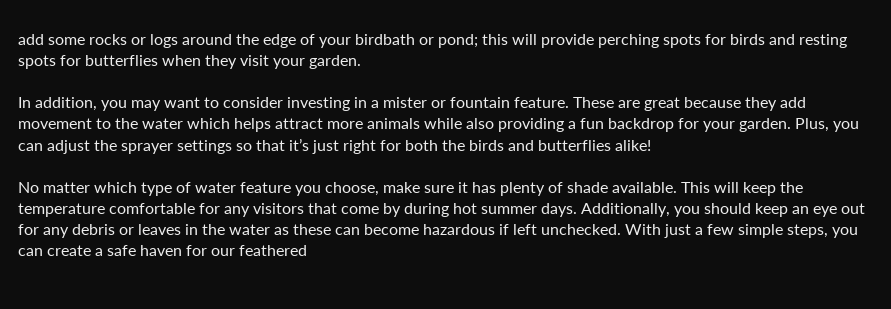add some rocks or logs around the edge of your birdbath or pond; this will provide perching spots for birds and resting spots for butterflies when they visit your garden.

In addition, you may want to consider investing in a mister or fountain feature. These are great because they add movement to the water which helps attract more animals while also providing a fun backdrop for your garden. Plus, you can adjust the sprayer settings so that it’s just right for both the birds and butterflies alike!

No matter which type of water feature you choose, make sure it has plenty of shade available. This will keep the temperature comfortable for any visitors that come by during hot summer days. Additionally, you should keep an eye out for any debris or leaves in the water as these can become hazardous if left unchecked. With just a few simple steps, you can create a safe haven for our feathered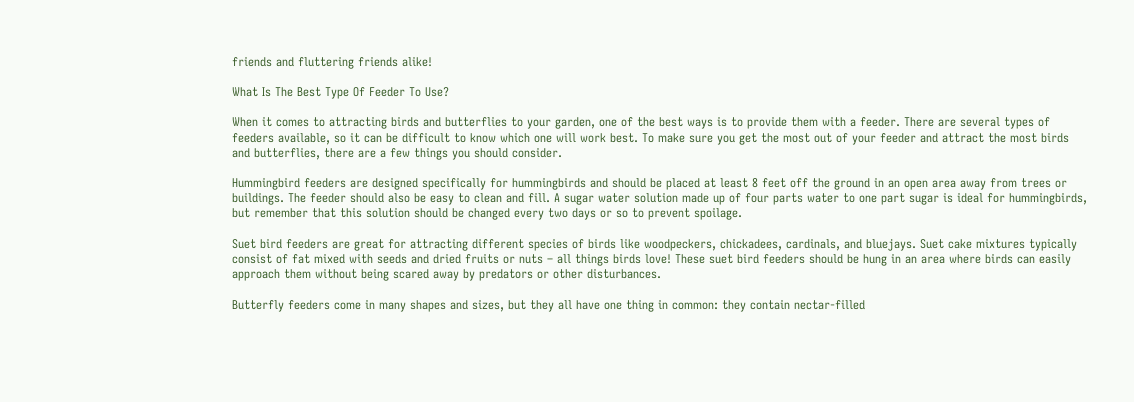friends and fluttering friends alike!

What Is The Best Type Of Feeder To Use?

When it comes to attracting birds and butterflies to your garden, one of the best ways is to provide them with a feeder. There are several types of feeders available, so it can be difficult to know which one will work best. To make sure you get the most out of your feeder and attract the most birds and butterflies, there are a few things you should consider.

Hummingbird feeders are designed specifically for hummingbirds and should be placed at least 8 feet off the ground in an open area away from trees or buildings. The feeder should also be easy to clean and fill. A sugar water solution made up of four parts water to one part sugar is ideal for hummingbirds, but remember that this solution should be changed every two days or so to prevent spoilage.

Suet bird feeders are great for attracting different species of birds like woodpeckers, chickadees, cardinals, and bluejays. Suet cake mixtures typically consist of fat mixed with seeds and dried fruits or nuts – all things birds love! These suet bird feeders should be hung in an area where birds can easily approach them without being scared away by predators or other disturbances.

Butterfly feeders come in many shapes and sizes, but they all have one thing in common: they contain nectar-filled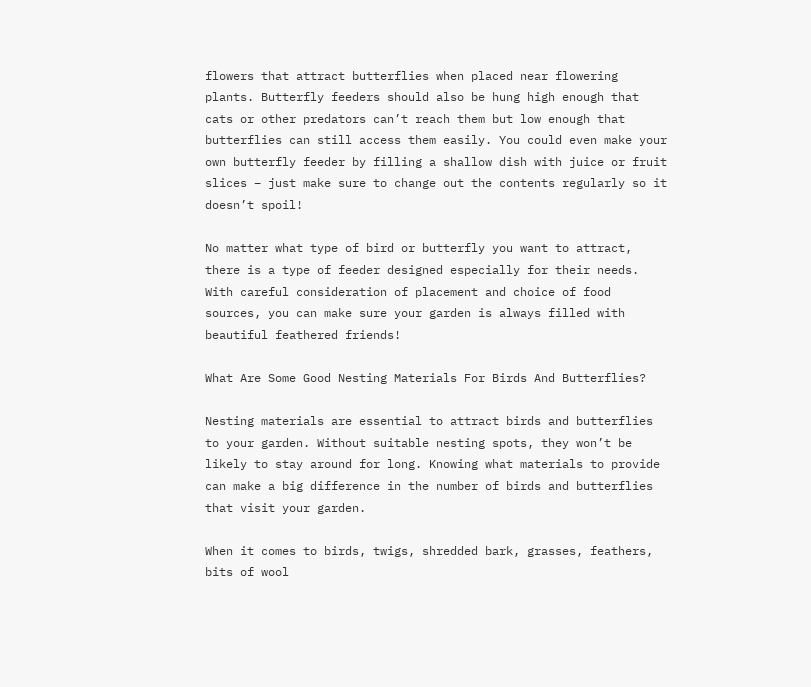flowers that attract butterflies when placed near flowering plants. Butterfly feeders should also be hung high enough that cats or other predators can’t reach them but low enough that butterflies can still access them easily. You could even make your own butterfly feeder by filling a shallow dish with juice or fruit slices – just make sure to change out the contents regularly so it doesn’t spoil!

No matter what type of bird or butterfly you want to attract, there is a type of feeder designed especially for their needs. With careful consideration of placement and choice of food sources, you can make sure your garden is always filled with beautiful feathered friends!

What Are Some Good Nesting Materials For Birds And Butterflies?

Nesting materials are essential to attract birds and butterflies to your garden. Without suitable nesting spots, they won’t be likely to stay around for long. Knowing what materials to provide can make a big difference in the number of birds and butterflies that visit your garden.

When it comes to birds, twigs, shredded bark, grasses, feathers, bits of wool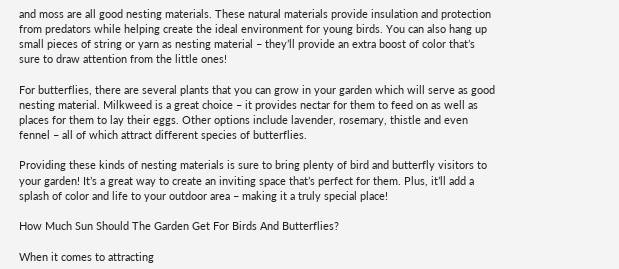and moss are all good nesting materials. These natural materials provide insulation and protection from predators while helping create the ideal environment for young birds. You can also hang up small pieces of string or yarn as nesting material – they’ll provide an extra boost of color that’s sure to draw attention from the little ones!

For butterflies, there are several plants that you can grow in your garden which will serve as good nesting material. Milkweed is a great choice – it provides nectar for them to feed on as well as places for them to lay their eggs. Other options include lavender, rosemary, thistle and even fennel – all of which attract different species of butterflies.

Providing these kinds of nesting materials is sure to bring plenty of bird and butterfly visitors to your garden! It’s a great way to create an inviting space that’s perfect for them. Plus, it’ll add a splash of color and life to your outdoor area – making it a truly special place!

How Much Sun Should The Garden Get For Birds And Butterflies?

When it comes to attracting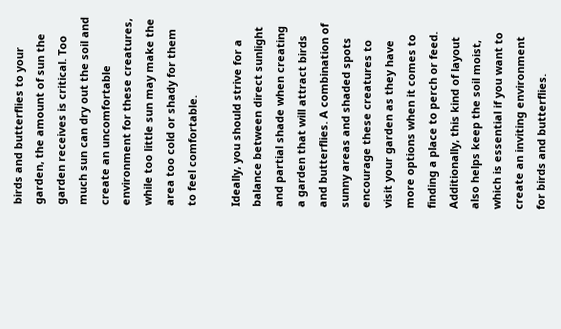birds and butterflies to your garden, the amount of sun the garden receives is critical. Too much sun can dry out the soil and create an uncomfortable environment for these creatures, while too little sun may make the area too cold or shady for them to feel comfortable.

Ideally, you should strive for a balance between direct sunlight and partial shade when creating a garden that will attract birds and butterflies. A combination of sunny areas and shaded spots encourage these creatures to visit your garden as they have more options when it comes to finding a place to perch or feed. Additionally, this kind of layout also helps keep the soil moist, which is essential if you want to create an inviting environment for birds and butterflies.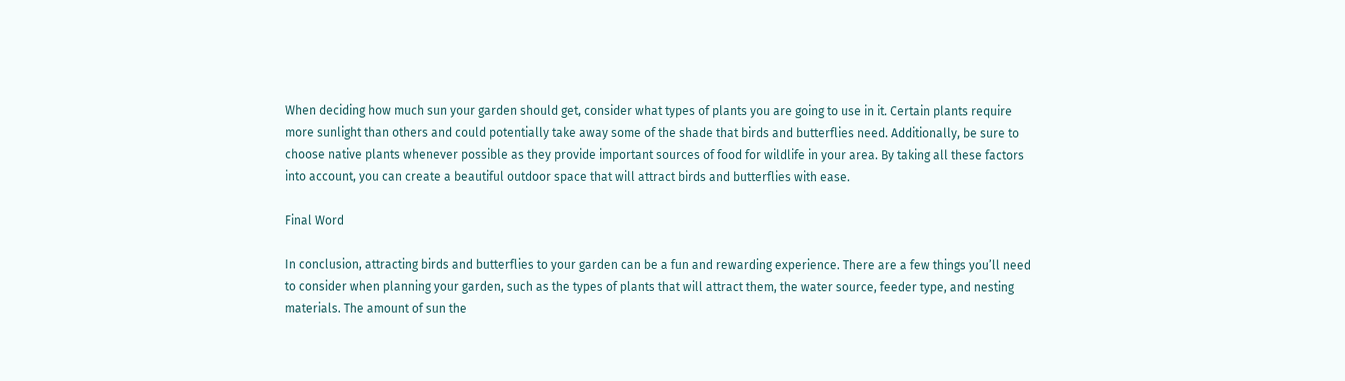When deciding how much sun your garden should get, consider what types of plants you are going to use in it. Certain plants require more sunlight than others and could potentially take away some of the shade that birds and butterflies need. Additionally, be sure to choose native plants whenever possible as they provide important sources of food for wildlife in your area. By taking all these factors into account, you can create a beautiful outdoor space that will attract birds and butterflies with ease.

Final Word

In conclusion, attracting birds and butterflies to your garden can be a fun and rewarding experience. There are a few things you’ll need to consider when planning your garden, such as the types of plants that will attract them, the water source, feeder type, and nesting materials. The amount of sun the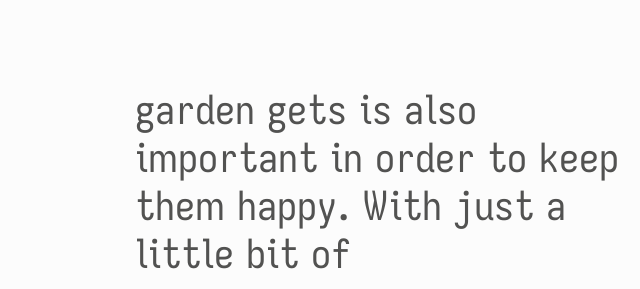garden gets is also important in order to keep them happy. With just a little bit of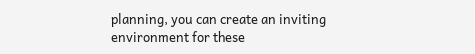planning, you can create an inviting environment for these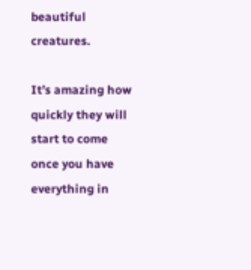beautiful creatures.

It’s amazing how quickly they will start to come once you have everything in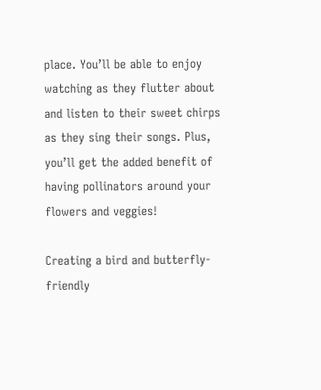place. You’ll be able to enjoy watching as they flutter about and listen to their sweet chirps as they sing their songs. Plus, you’ll get the added benefit of having pollinators around your flowers and veggies!

Creating a bird and butterfly-friendly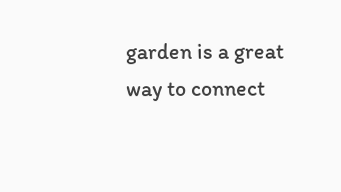garden is a great way to connect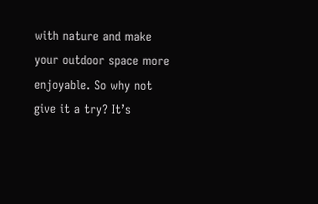with nature and make your outdoor space more enjoyable. So why not give it a try? It’s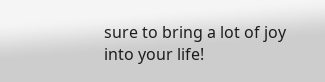sure to bring a lot of joy into your life!